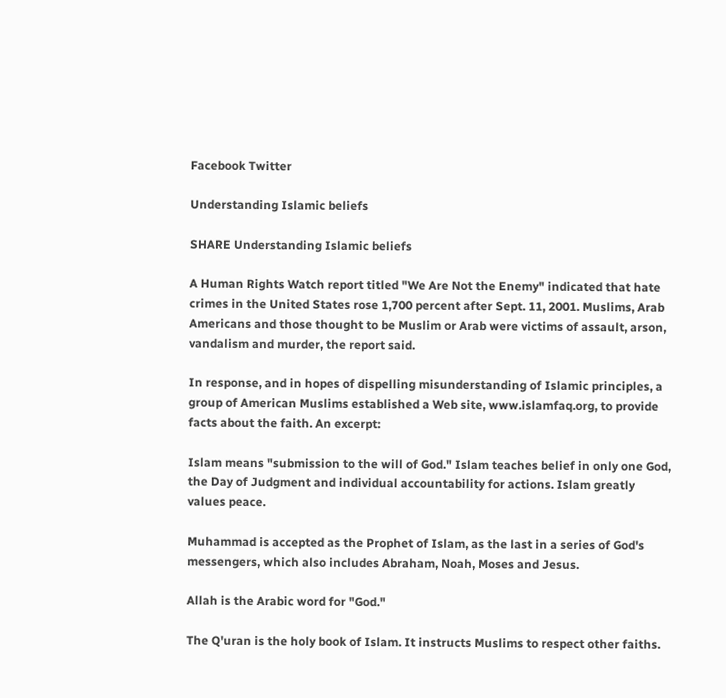Facebook Twitter

Understanding Islamic beliefs

SHARE Understanding Islamic beliefs

A Human Rights Watch report titled "We Are Not the Enemy" indicated that hate crimes in the United States rose 1,700 percent after Sept. 11, 2001. Muslims, Arab Americans and those thought to be Muslim or Arab were victims of assault, arson, vandalism and murder, the report said.

In response, and in hopes of dispelling misunderstanding of Islamic principles, a group of American Muslims established a Web site, www.islamfaq.org, to provide facts about the faith. An excerpt:

Islam means "submission to the will of God." Islam teaches belief in only one God, the Day of Judgment and individual accountability for actions. Islam greatly values peace.

Muhammad is accepted as the Prophet of Islam, as the last in a series of God's messengers, which also includes Abraham, Noah, Moses and Jesus.

Allah is the Arabic word for "God."

The Q'uran is the holy book of Islam. It instructs Muslims to respect other faiths.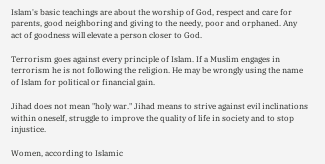Islam's basic teachings are about the worship of God, respect and care for parents, good neighboring and giving to the needy, poor and orphaned. Any act of goodness will elevate a person closer to God.

Terrorism goes against every principle of Islam. If a Muslim engages in terrorism he is not following the religion. He may be wrongly using the name of Islam for political or financial gain.

Jihad does not mean "holy war." Jihad means to strive against evil inclinations within oneself, struggle to improve the quality of life in society and to stop injustice.

Women, according to Islamic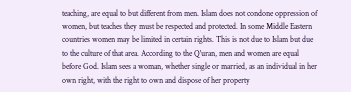teaching, are equal to but different from men. Islam does not condone oppression of women, but teaches they must be respected and protected. In some Middle Eastern countries women may be limited in certain rights. This is not due to Islam but due to the culture of that area. According to the Q'uran, men and women are equal before God. Islam sees a woman, whether single or married, as an individual in her own right, with the right to own and dispose of her property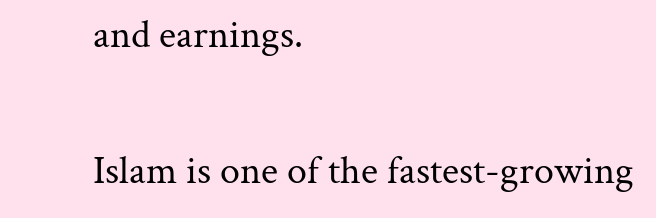and earnings.

Islam is one of the fastest-growing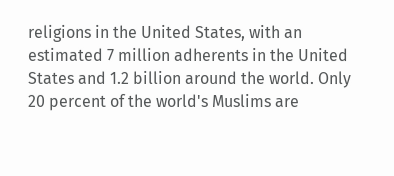religions in the United States, with an estimated 7 million adherents in the United States and 1.2 billion around the world. Only 20 percent of the world's Muslims are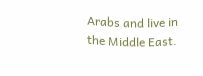Arabs and live in the Middle East.